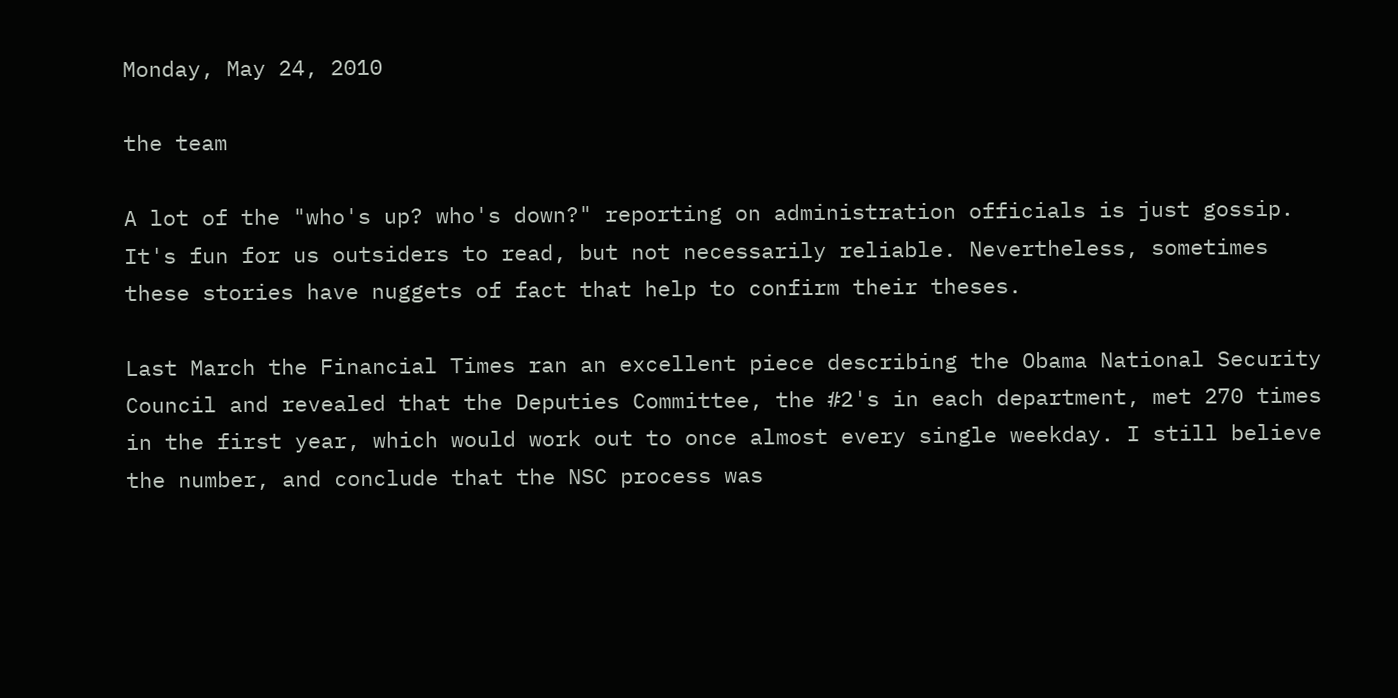Monday, May 24, 2010

the team

A lot of the "who's up? who's down?" reporting on administration officials is just gossip. It's fun for us outsiders to read, but not necessarily reliable. Nevertheless, sometimes these stories have nuggets of fact that help to confirm their theses.

Last March the Financial Times ran an excellent piece describing the Obama National Security Council and revealed that the Deputies Committee, the #2's in each department, met 270 times in the first year, which would work out to once almost every single weekday. I still believe the number, and conclude that the NSC process was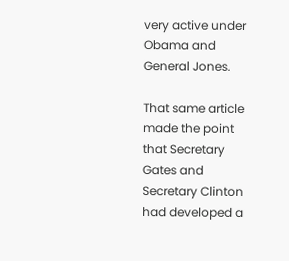very active under Obama and General Jones.

That same article made the point that Secretary Gates and Secretary Clinton had developed a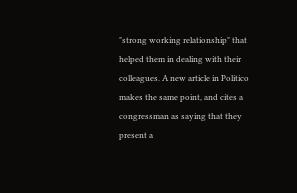"strong working relationship" that helped them in dealing with their colleagues. A new article in Politico makes the same point, and cites a congressman as saying that they present a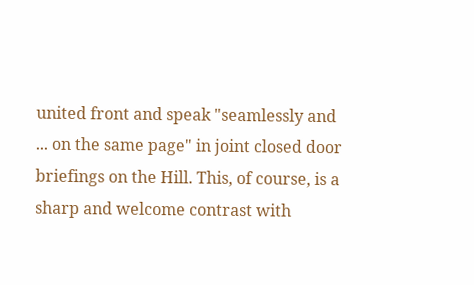united front and speak "seamlessly and ... on the same page" in joint closed door briefings on the Hill. This, of course, is a sharp and welcome contrast with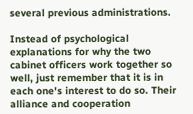several previous administrations.

Instead of psychological explanations for why the two cabinet officers work together so well, just remember that it is in each one's interest to do so. Their alliance and cooperation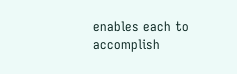enables each to accomplish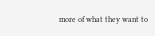more of what they want to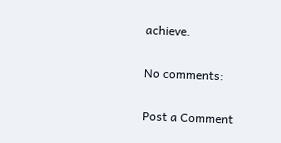achieve.

No comments:

Post a Comment